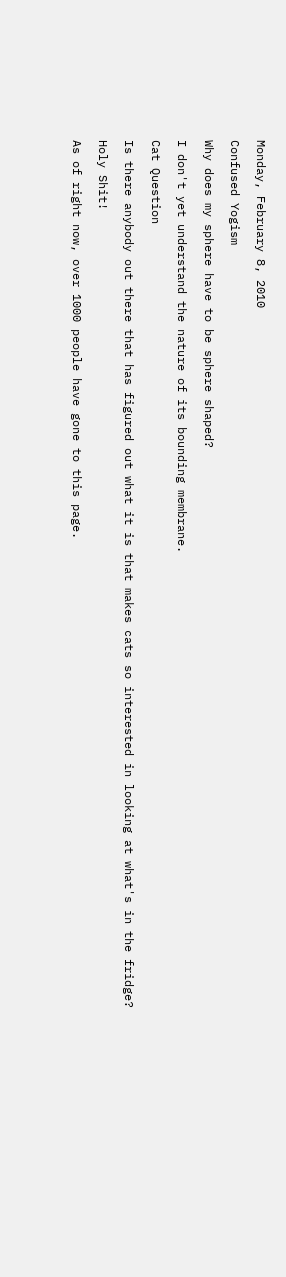Monday, February 8, 2010

Confused Yogism

Why does my sphere have to be sphere shaped?

I don't yet understand the nature of its bounding membrane.

Cat Question

Is there anybody out there that has figured out what it is that makes cats so interested in looking at what's in the fridge?

Holy Shit!

As of right now, over 1000 people have gone to this page.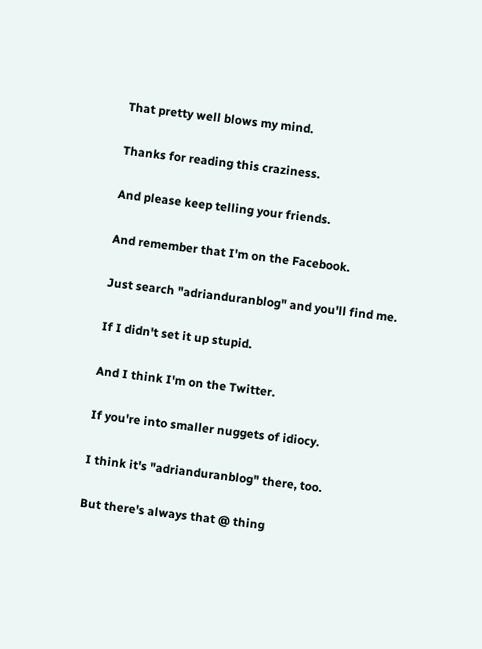That pretty well blows my mind.

Thanks for reading this craziness.

And please keep telling your friends.

And remember that I'm on the Facebook.

Just search "adrianduranblog" and you'll find me.

If I didn't set it up stupid.

And I think I'm on the Twitter.

If you're into smaller nuggets of idiocy.

I think it's "adrianduranblog" there, too.

But there's always that @ thing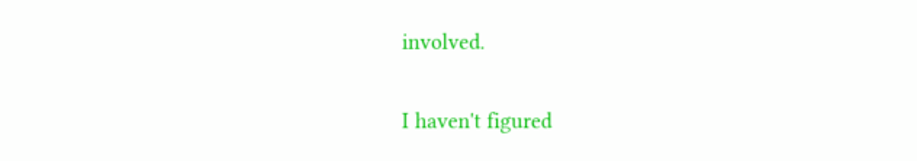involved.

I haven't figured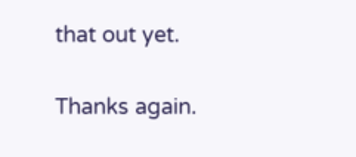that out yet.


Thanks again.